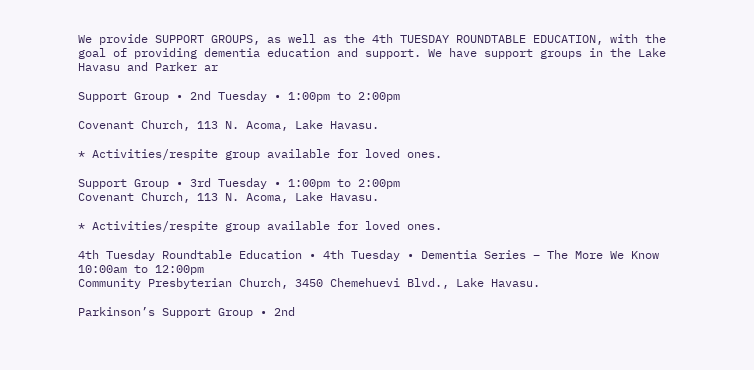We provide SUPPORT GROUPS, as well as the 4th TUESDAY ROUNDTABLE EDUCATION, with the goal of providing dementia education and support. We have support groups in the Lake Havasu and Parker ar

Support Group • 2nd Tuesday • 1:00pm to 2:00pm

Covenant Church, 113 N. Acoma, Lake Havasu.

* Activities/respite group available for loved ones.

Support Group • 3rd Tuesday • 1:00pm to 2:00pm
Covenant Church, 113 N. Acoma, Lake Havasu.

* Activities/respite group available for loved ones.

4th Tuesday Roundtable Education • 4th Tuesday • Dementia Series – The More We Know 10:00am to 12:00pm
Community Presbyterian Church, 3450 Chemehuevi Blvd., Lake Havasu.

Parkinson’s Support Group • 2nd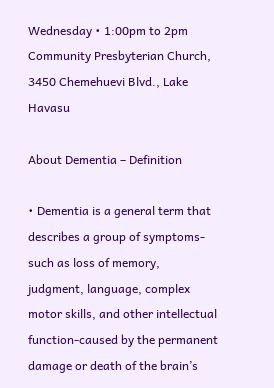Wednesday • 1:00pm to 2pm
Community Presbyterian Church, 3450 Chemehuevi Blvd., Lake Havasu

About Dementia – Definition

• Dementia is a general term that describes a group of symptoms-such as loss of memory, judgment, language, complex motor skills, and other intellectual function-caused by the permanent damage or death of the brain’s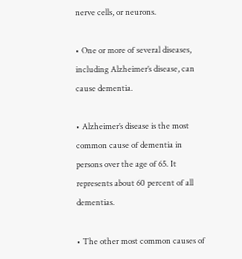nerve cells, or neurons.

• One or more of several diseases, including Alzheimer’s disease, can cause dementia.

• Alzheimer’s disease is the most common cause of dementia in persons over the age of 65. It represents about 60 percent of all dementias.

• The other most common causes of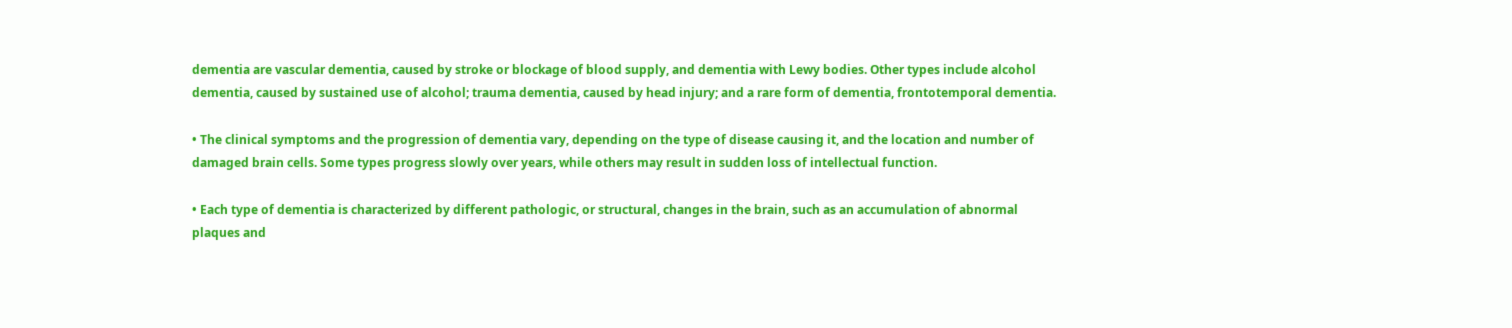dementia are vascular dementia, caused by stroke or blockage of blood supply, and dementia with Lewy bodies. Other types include alcohol dementia, caused by sustained use of alcohol; trauma dementia, caused by head injury; and a rare form of dementia, frontotemporal dementia.

• The clinical symptoms and the progression of dementia vary, depending on the type of disease causing it, and the location and number of damaged brain cells. Some types progress slowly over years, while others may result in sudden loss of intellectual function.

• Each type of dementia is characterized by different pathologic, or structural, changes in the brain, such as an accumulation of abnormal plaques and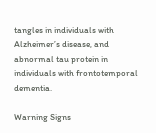tangles in individuals with Alzheimer’s disease, and abnormal tau protein in individuals with frontotemporal dementia.

Warning Signs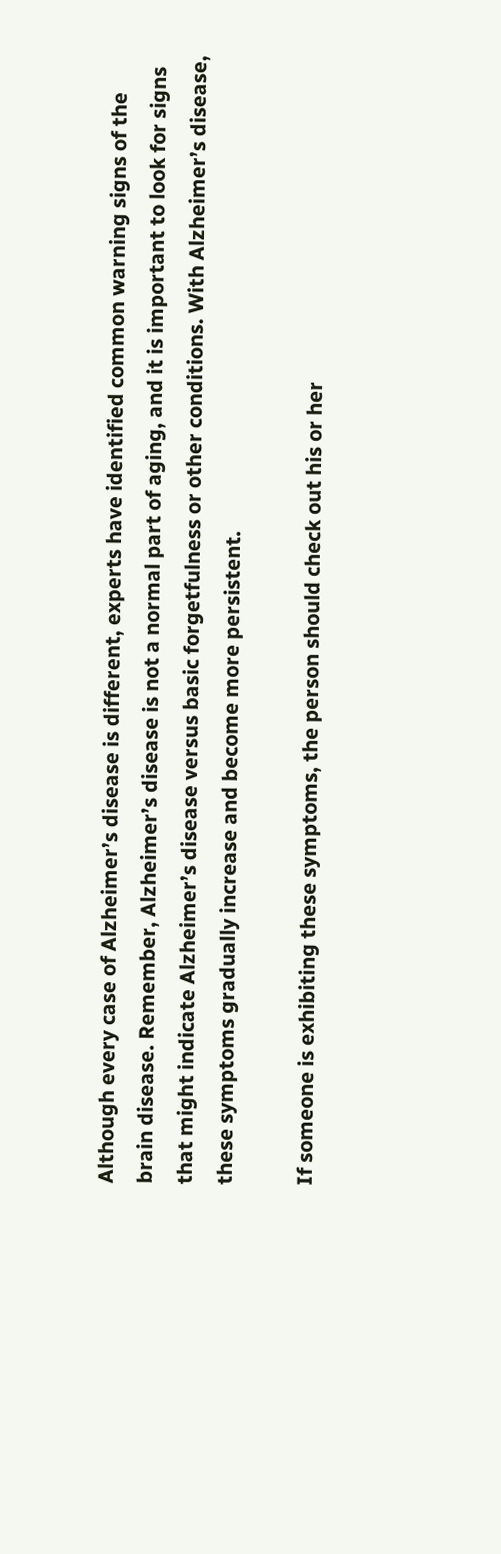Although every case of Alzheimer’s disease is different, experts have identified common warning signs of the brain disease. Remember, Alzheimer’s disease is not a normal part of aging, and it is important to look for signs that might indicate Alzheimer’s disease versus basic forgetfulness or other conditions. With Alzheimer’s disease, these symptoms gradually increase and become more persistent.

If someone is exhibiting these symptoms, the person should check out his or her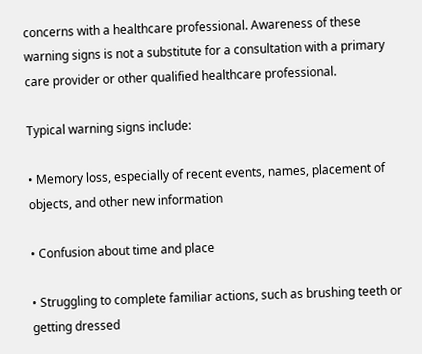concerns with a healthcare professional. Awareness of these warning signs is not a substitute for a consultation with a primary care provider or other qualified healthcare professional.

Typical warning signs include:

• Memory loss, especially of recent events, names, placement of objects, and other new information

• Confusion about time and place

• Struggling to complete familiar actions, such as brushing teeth or getting dressed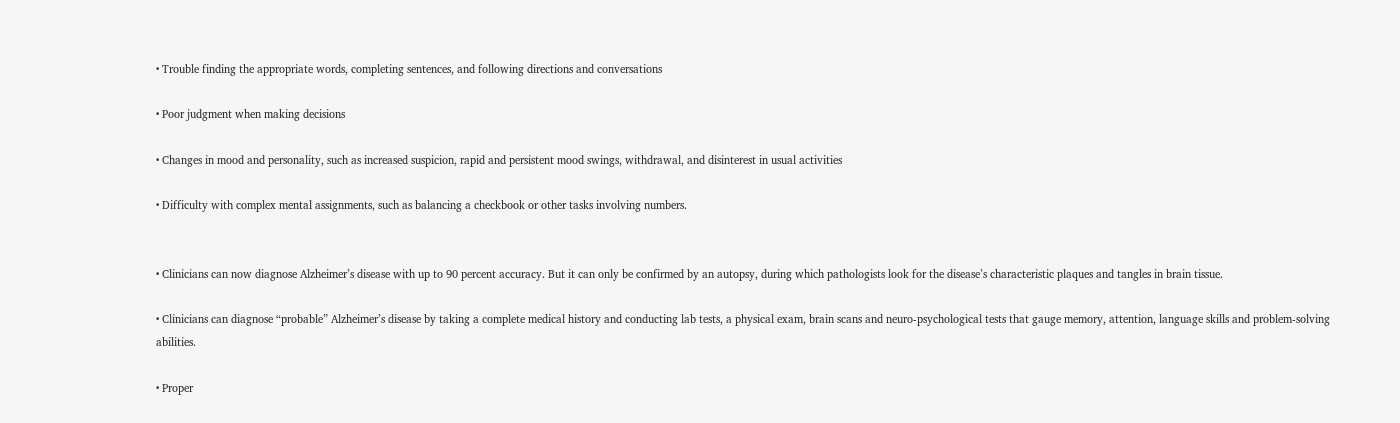• Trouble finding the appropriate words, completing sentences, and following directions and conversations

• Poor judgment when making decisions

• Changes in mood and personality, such as increased suspicion, rapid and persistent mood swings, withdrawal, and disinterest in usual activities

• Difficulty with complex mental assignments, such as balancing a checkbook or other tasks involving numbers.


• Clinicians can now diagnose Alzheimer’s disease with up to 90 percent accuracy. But it can only be confirmed by an autopsy, during which pathologists look for the disease’s characteristic plaques and tangles in brain tissue.

• Clinicians can diagnose “probable” Alzheimer’s disease by taking a complete medical history and conducting lab tests, a physical exam, brain scans and neuro-psychological tests that gauge memory, attention, language skills and problem-solving abilities.

• Proper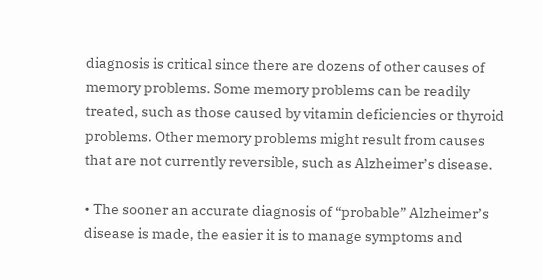diagnosis is critical since there are dozens of other causes of memory problems. Some memory problems can be readily treated, such as those caused by vitamin deficiencies or thyroid problems. Other memory problems might result from causes that are not currently reversible, such as Alzheimer’s disease.

• The sooner an accurate diagnosis of “probable” Alzheimer’s disease is made, the easier it is to manage symptoms and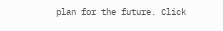plan for the future. Click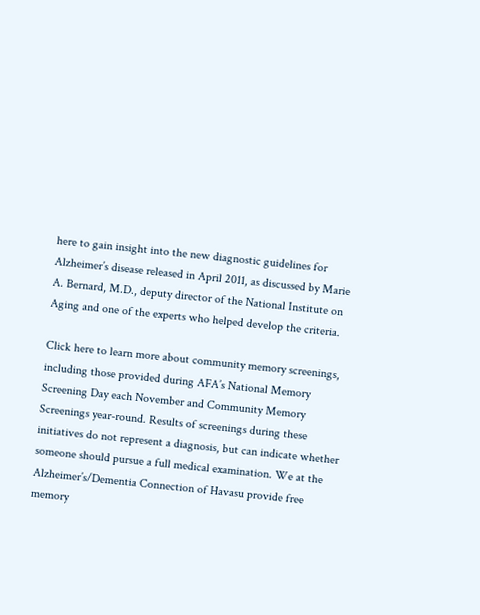here to gain insight into the new diagnostic guidelines for Alzheimer’s disease released in April 2011, as discussed by Marie A. Bernard, M.D., deputy director of the National Institute on Aging and one of the experts who helped develop the criteria.

Click here to learn more about community memory screenings, including those provided during AFA’s National Memory Screening Day each November and Community Memory Screenings year-round. Results of screenings during these initiatives do not represent a diagnosis, but can indicate whether someone should pursue a full medical examination. We at the Alzheimer’s/Dementia Connection of Havasu provide free memory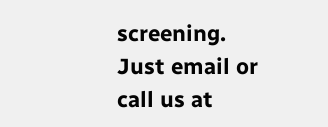screening. Just email or call us at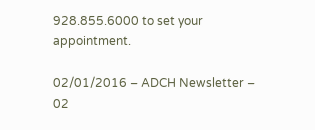928.855.6000 to set your appointment.

02/01/2016 – ADCH Newsletter – 02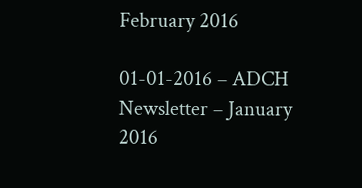February 2016

01-01-2016 – ADCH Newsletter – January 2016